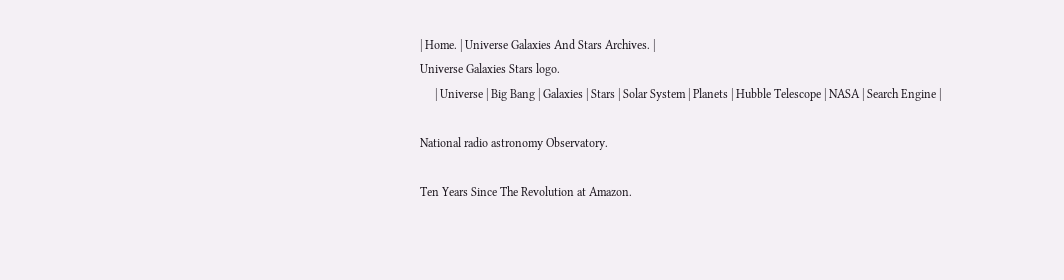| Home. | Universe Galaxies And Stars Archives. |
Universe Galaxies Stars logo.
     | Universe | Big Bang | Galaxies | Stars | Solar System | Planets | Hubble Telescope | NASA | Search Engine |

National radio astronomy Observatory.

Ten Years Since The Revolution at Amazon.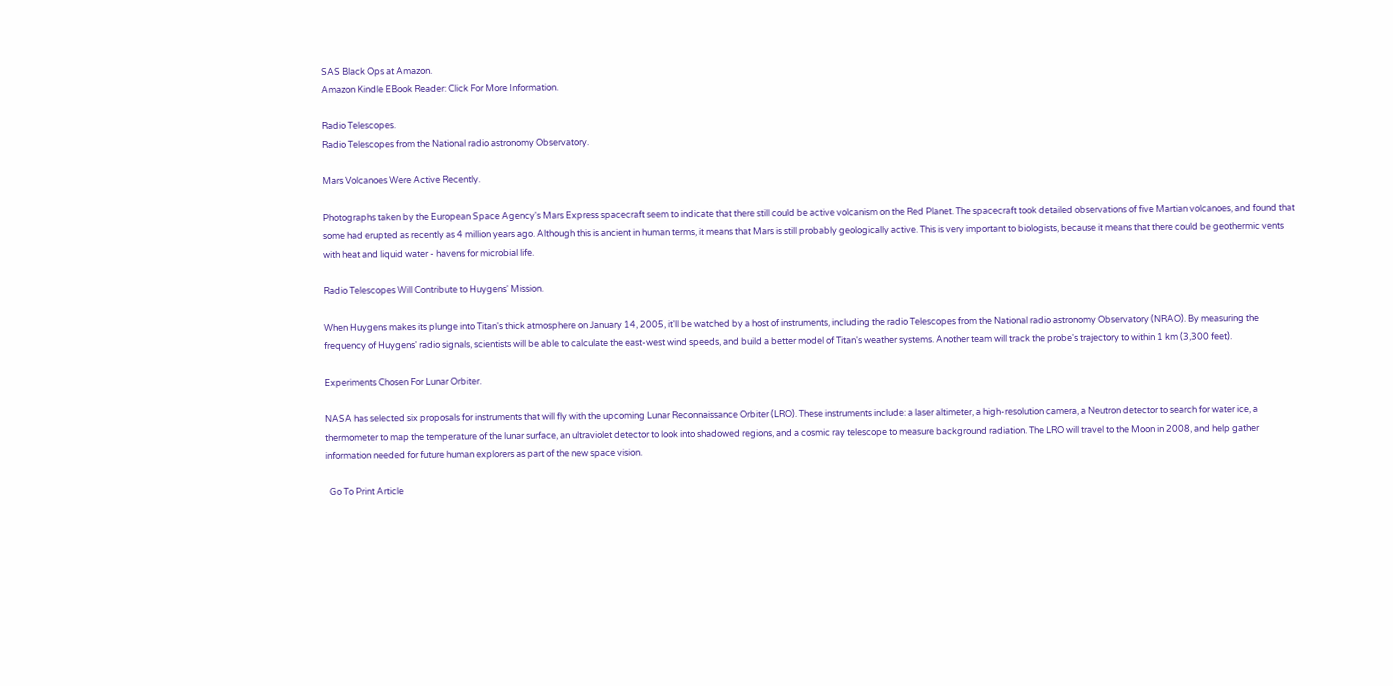SAS Black Ops at Amazon.
Amazon Kindle EBook Reader: Click For More Information.

Radio Telescopes.
Radio Telescopes from the National radio astronomy Observatory.

Mars Volcanoes Were Active Recently.

Photographs taken by the European Space Agency's Mars Express spacecraft seem to indicate that there still could be active volcanism on the Red Planet. The spacecraft took detailed observations of five Martian volcanoes, and found that some had erupted as recently as 4 million years ago. Although this is ancient in human terms, it means that Mars is still probably geologically active. This is very important to biologists, because it means that there could be geothermic vents with heat and liquid water - havens for microbial life.

Radio Telescopes Will Contribute to Huygens' Mission.

When Huygens makes its plunge into Titan's thick atmosphere on January 14, 2005, it'll be watched by a host of instruments, including the radio Telescopes from the National radio astronomy Observatory (NRAO). By measuring the frequency of Huygens' radio signals, scientists will be able to calculate the east-west wind speeds, and build a better model of Titan's weather systems. Another team will track the probe's trajectory to within 1 km (3,300 feet).

Experiments Chosen For Lunar Orbiter.

NASA has selected six proposals for instruments that will fly with the upcoming Lunar Reconnaissance Orbiter (LRO). These instruments include: a laser altimeter, a high-resolution camera, a Neutron detector to search for water ice, a thermometer to map the temperature of the lunar surface, an ultraviolet detector to look into shadowed regions, and a cosmic ray telescope to measure background radiation. The LRO will travel to the Moon in 2008, and help gather information needed for future human explorers as part of the new space vision.

  Go To Print Article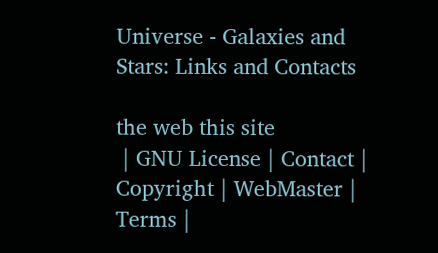Universe - Galaxies and Stars: Links and Contacts

the web this site
 | GNU License | Contact | Copyright | WebMaster | Terms |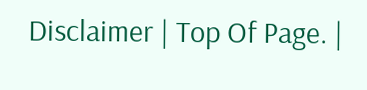Disclaimer | Top Of Page. |